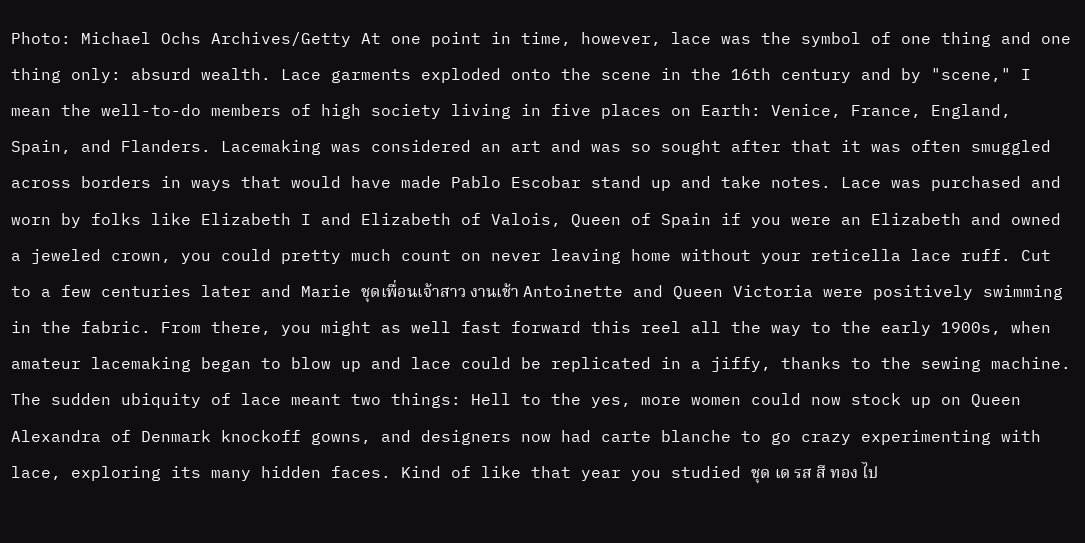Photo: Michael Ochs Archives/Getty At one point in time, however, lace was the symbol of one thing and one thing only: absurd wealth. Lace garments exploded onto the scene in the 16th century and by "scene," I mean the well-to-do members of high society living in five places on Earth: Venice, France, England, Spain, and Flanders. Lacemaking was considered an art and was so sought after that it was often smuggled across borders in ways that would have made Pablo Escobar stand up and take notes. Lace was purchased and worn by folks like Elizabeth I and Elizabeth of Valois, Queen of Spain if you were an Elizabeth and owned a jeweled crown, you could pretty much count on never leaving home without your reticella lace ruff. Cut to a few centuries later and Marie ชุดเพื่อนเจ้าสาว งานเช้า Antoinette and Queen Victoria were positively swimming in the fabric. From there, you might as well fast forward this reel all the way to the early 1900s, when amateur lacemaking began to blow up and lace could be replicated in a jiffy, thanks to the sewing machine. The sudden ubiquity of lace meant two things: Hell to the yes, more women could now stock up on Queen Alexandra of Denmark knockoff gowns, and designers now had carte blanche to go crazy experimenting with lace, exploring its many hidden faces. Kind of like that year you studied ชุด เด รส สี ทอง ไป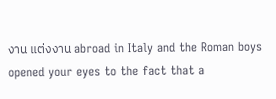งาน แต่งงาน abroad in Italy and the Roman boys opened your eyes to the fact that a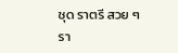ชุด ราตรี สวย ๆ รา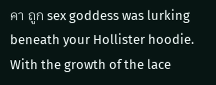คา ถูก sex goddess was lurking beneath your Hollister hoodie. With the growth of the lace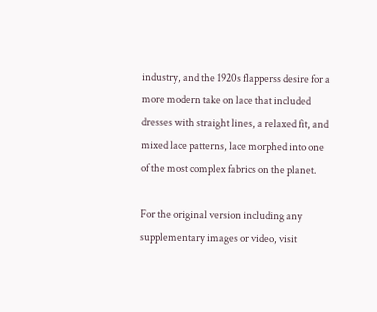industry, and the 1920s flapperss desire for a more modern take on lace that included dresses with straight lines, a relaxed fit, and mixed lace patterns, lace morphed into one of the most complex fabrics on the planet.

For the original version including any supplementary images or video, visit